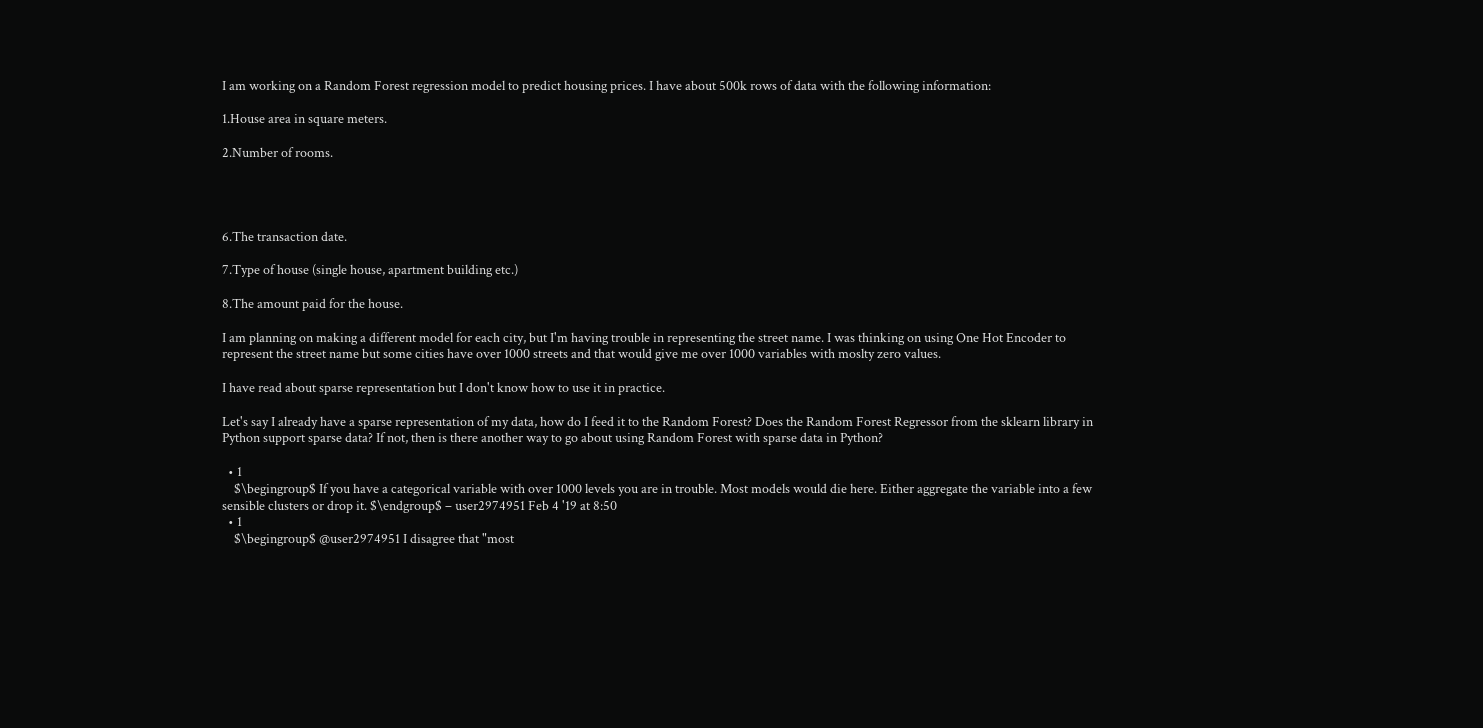I am working on a Random Forest regression model to predict housing prices. I have about 500k rows of data with the following information:

1.House area in square meters.

2.Number of rooms.




6.The transaction date.

7.Type of house (single house, apartment building etc.)

8.The amount paid for the house.

I am planning on making a different model for each city, but I'm having trouble in representing the street name. I was thinking on using One Hot Encoder to represent the street name but some cities have over 1000 streets and that would give me over 1000 variables with moslty zero values.

I have read about sparse representation but I don't know how to use it in practice.

Let's say I already have a sparse representation of my data, how do I feed it to the Random Forest? Does the Random Forest Regressor from the sklearn library in Python support sparse data? If not, then is there another way to go about using Random Forest with sparse data in Python?

  • 1
    $\begingroup$ If you have a categorical variable with over 1000 levels you are in trouble. Most models would die here. Either aggregate the variable into a few sensible clusters or drop it. $\endgroup$ – user2974951 Feb 4 '19 at 8:50
  • 1
    $\begingroup$ @user2974951 I disagree that "most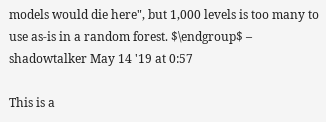models would die here", but 1,000 levels is too many to use as-is in a random forest. $\endgroup$ – shadowtalker May 14 '19 at 0:57

This is a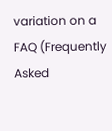variation on a FAQ (Frequently Asked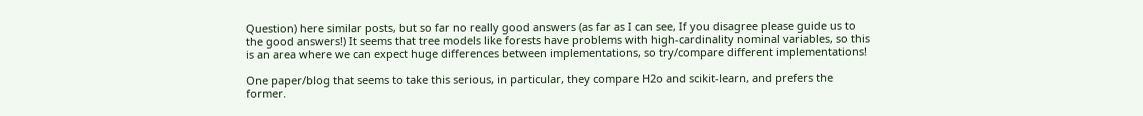Question) here similar posts, but so far no really good answers (as far as I can see, If you disagree please guide us to the good answers!) It seems that tree models like forests have problems with high-cardinality nominal variables, so this is an area where we can expect huge differences between implementations, so try/compare different implementations!

One paper/blog that seems to take this serious, in particular, they compare H2o and scikit-learn, and prefers the former.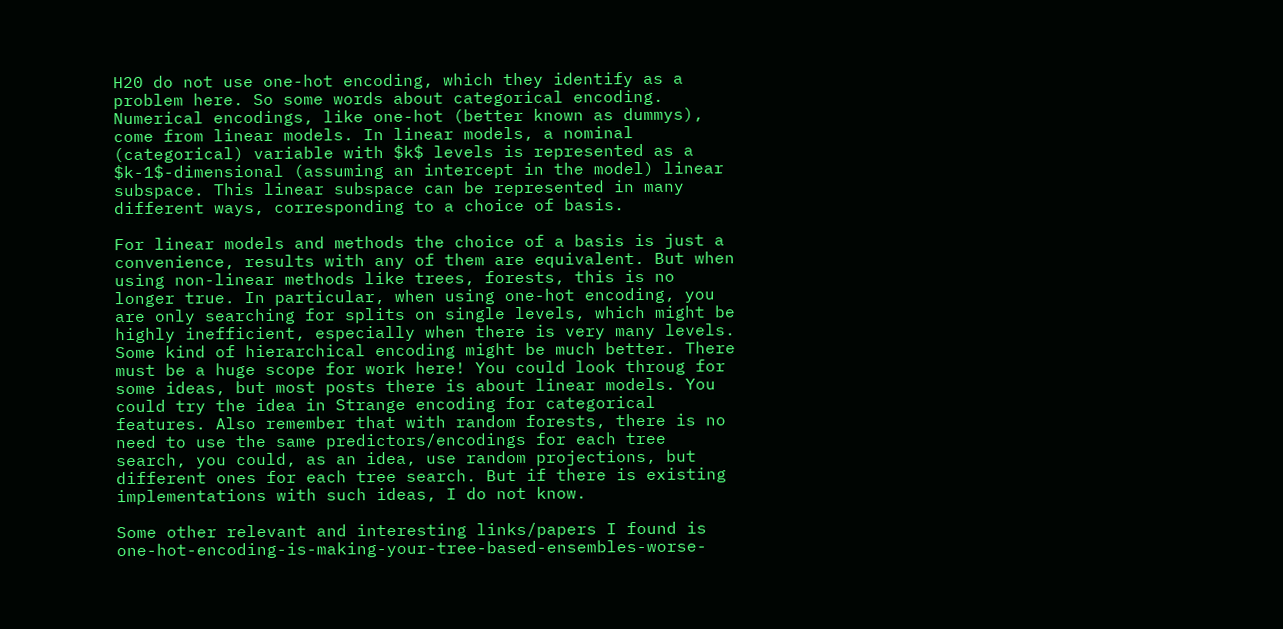H20 do not use one-hot encoding, which they identify as a problem here. So some words about categorical encoding. Numerical encodings, like one-hot (better known as dummys), come from linear models. In linear models, a nominal (categorical) variable with $k$ levels is represented as a $k-1$-dimensional (assuming an intercept in the model) linear subspace. This linear subspace can be represented in many different ways, corresponding to a choice of basis.

For linear models and methods the choice of a basis is just a convenience, results with any of them are equivalent. But when using non-linear methods like trees, forests, this is no longer true. In particular, when using one-hot encoding, you are only searching for splits on single levels, which might be highly inefficient, especially when there is very many levels. Some kind of hierarchical encoding might be much better. There must be a huge scope for work here! You could look throug for some ideas, but most posts there is about linear models. You could try the idea in Strange encoding for categorical features. Also remember that with random forests, there is no need to use the same predictors/encodings for each tree search, you could, as an idea, use random projections, but different ones for each tree search. But if there is existing implementations with such ideas, I do not know.

Some other relevant and interesting links/papers I found is one-hot-encoding-is-making-your-tree-based-ensembles-worse-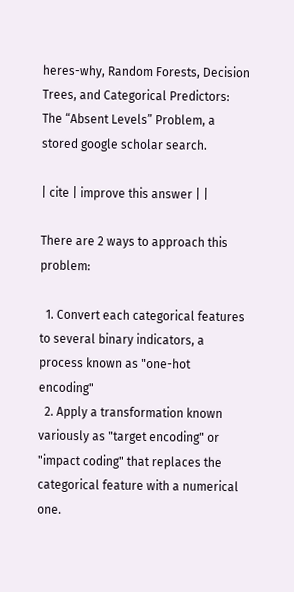heres-why, Random Forests, Decision Trees, and Categorical Predictors: The “Absent Levels” Problem, a stored google scholar search.

| cite | improve this answer | |

There are 2 ways to approach this problem:

  1. Convert each categorical features to several binary indicators, a process known as "one-hot encoding"
  2. Apply a transformation known variously as "target encoding" or "impact coding" that replaces the categorical feature with a numerical one.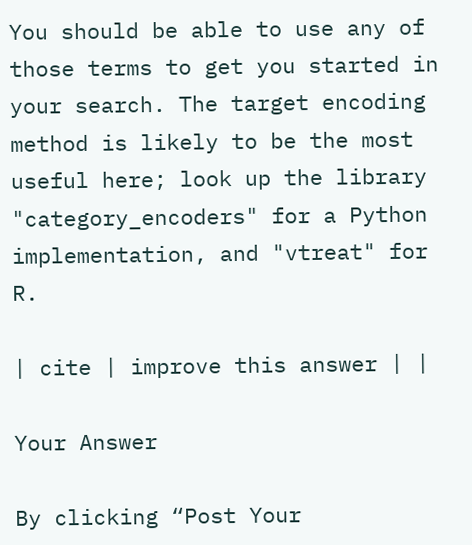You should be able to use any of those terms to get you started in your search. The target encoding method is likely to be the most useful here; look up the library "category_encoders" for a Python implementation, and "vtreat" for R.

| cite | improve this answer | |

Your Answer

By clicking “Post Your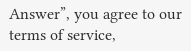Answer”, you agree to our terms of service,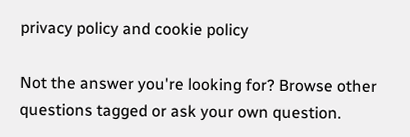privacy policy and cookie policy

Not the answer you're looking for? Browse other questions tagged or ask your own question.